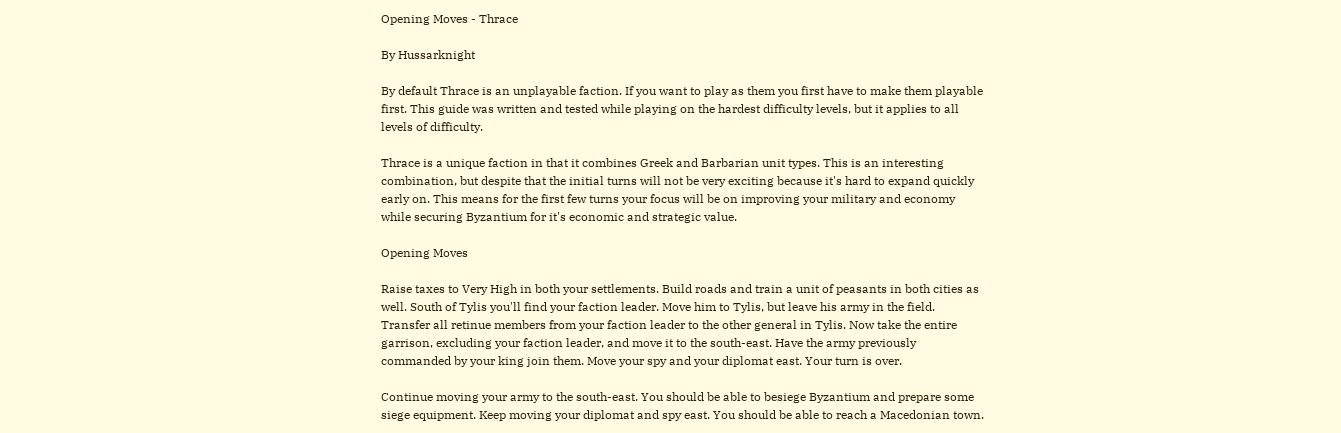Opening Moves - Thrace

By Hussarknight

By default Thrace is an unplayable faction. If you want to play as them you first have to make them playable first. This guide was written and tested while playing on the hardest difficulty levels, but it applies to all levels of difficulty.

Thrace is a unique faction in that it combines Greek and Barbarian unit types. This is an interesting combination, but despite that the initial turns will not be very exciting because it's hard to expand quickly early on. This means for the first few turns your focus will be on improving your military and economy while securing Byzantium for it's economic and strategic value.

Opening Moves

Raise taxes to Very High in both your settlements. Build roads and train a unit of peasants in both cities as well. South of Tylis you'll find your faction leader. Move him to Tylis, but leave his army in the field. Transfer all retinue members from your faction leader to the other general in Tylis. Now take the entire garrison, excluding your faction leader, and move it to the south-east. Have the army previously commanded by your king join them. Move your spy and your diplomat east. Your turn is over.

Continue moving your army to the south-east. You should be able to besiege Byzantium and prepare some siege equipment. Keep moving your diplomat and spy east. You should be able to reach a Macedonian town.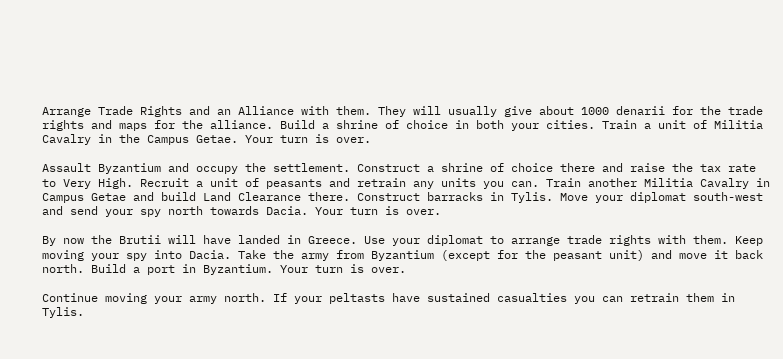Arrange Trade Rights and an Alliance with them. They will usually give about 1000 denarii for the trade rights and maps for the alliance. Build a shrine of choice in both your cities. Train a unit of Militia Cavalry in the Campus Getae. Your turn is over.

Assault Byzantium and occupy the settlement. Construct a shrine of choice there and raise the tax rate to Very High. Recruit a unit of peasants and retrain any units you can. Train another Militia Cavalry in Campus Getae and build Land Clearance there. Construct barracks in Tylis. Move your diplomat south-west and send your spy north towards Dacia. Your turn is over.

By now the Brutii will have landed in Greece. Use your diplomat to arrange trade rights with them. Keep moving your spy into Dacia. Take the army from Byzantium (except for the peasant unit) and move it back north. Build a port in Byzantium. Your turn is over.

Continue moving your army north. If your peltasts have sustained casualties you can retrain them in Tylis.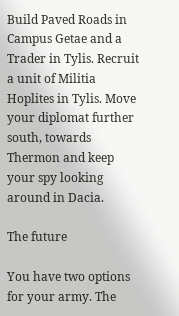Build Paved Roads in Campus Getae and a Trader in Tylis. Recruit a unit of Militia Hoplites in Tylis. Move your diplomat further south, towards Thermon and keep your spy looking around in Dacia.

The future

You have two options for your army. The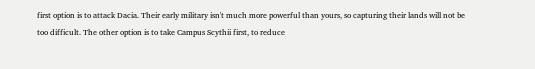first option is to attack Dacia. Their early military isn't much more powerful than yours, so capturing their lands will not be too difficult. The other option is to take Campus Scythii first, to reduce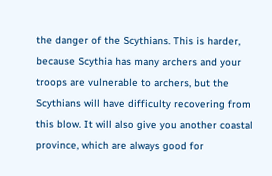the danger of the Scythians. This is harder, because Scythia has many archers and your troops are vulnerable to archers, but the Scythians will have difficulty recovering from this blow. It will also give you another coastal province, which are always good for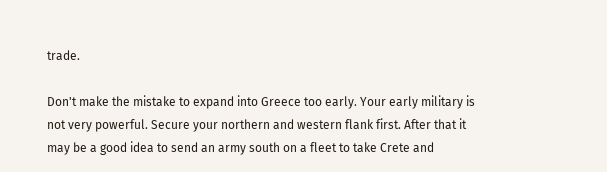trade.

Don't make the mistake to expand into Greece too early. Your early military is not very powerful. Secure your northern and western flank first. After that it may be a good idea to send an army south on a fleet to take Crete and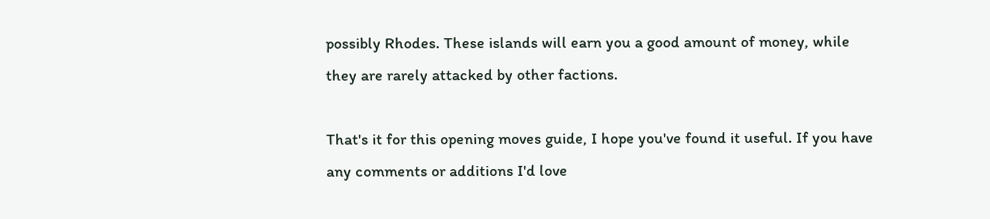possibly Rhodes. These islands will earn you a good amount of money, while they are rarely attacked by other factions.

That's it for this opening moves guide, I hope you've found it useful. If you have any comments or additions I'd love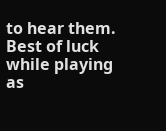to hear them. Best of luck while playing as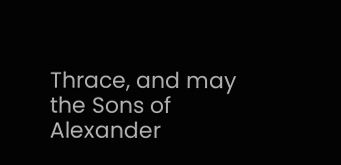Thrace, and may the Sons of Alexander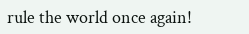rule the world once again!